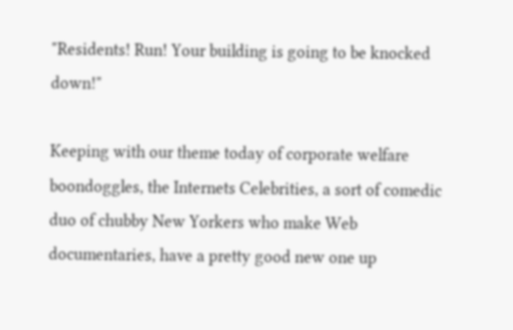"Residents! Run! Your building is going to be knocked down!"

Keeping with our theme today of corporate welfare boondoggles, the Internets Celebrities, a sort of comedic duo of chubby New Yorkers who make Web documentaries, have a pretty good new one up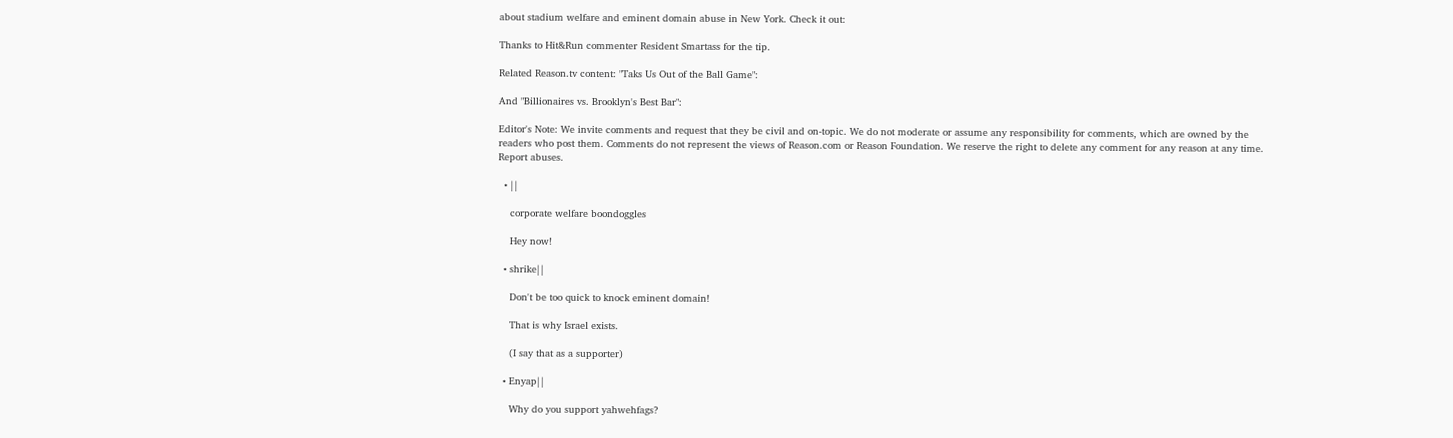about stadium welfare and eminent domain abuse in New York. Check it out:

Thanks to Hit&Run commenter Resident Smartass for the tip.

Related Reason.tv content: "Taks Us Out of the Ball Game":

And "Billionaires vs. Brooklyn's Best Bar":

Editor's Note: We invite comments and request that they be civil and on-topic. We do not moderate or assume any responsibility for comments, which are owned by the readers who post them. Comments do not represent the views of Reason.com or Reason Foundation. We reserve the right to delete any comment for any reason at any time. Report abuses.

  • ||

    corporate welfare boondoggles

    Hey now!

  • shrike||

    Don't be too quick to knock eminent domain!

    That is why Israel exists.

    (I say that as a supporter)

  • Enyap||

    Why do you support yahwehfags?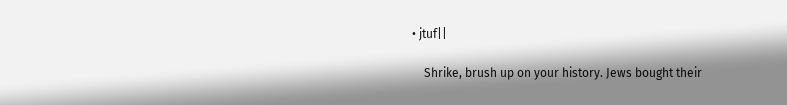• jtuf||

    Shrike, brush up on your history. Jews bought their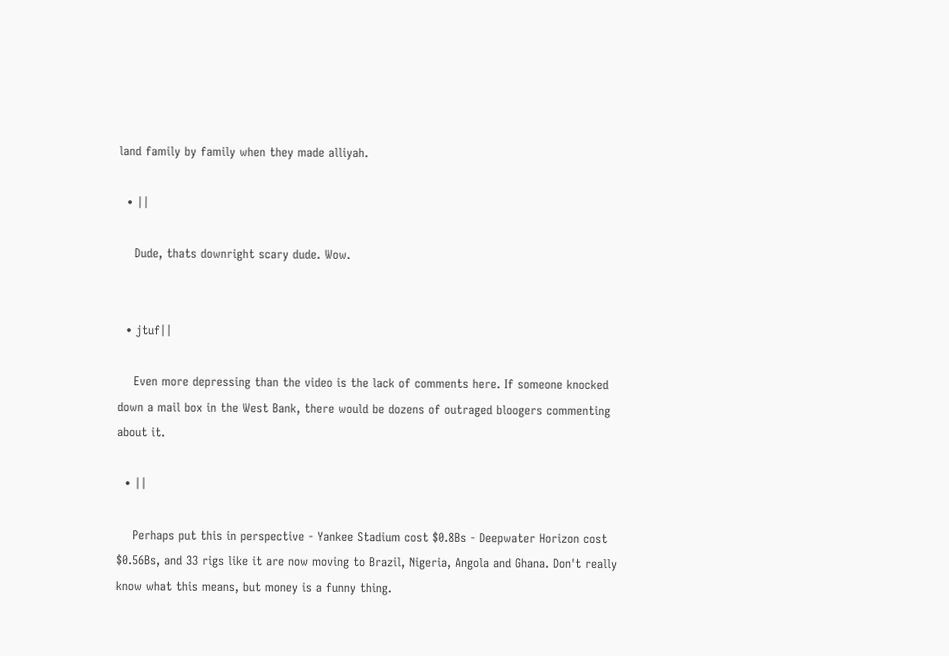land family by family when they made alliyah.

  • ||

    Dude, thats downright scary dude. Wow.


  • jtuf||

    Even more depressing than the video is the lack of comments here. If someone knocked down a mail box in the West Bank, there would be dozens of outraged bloogers commenting about it.

  • ||

    Perhaps put this in perspective - Yankee Stadium cost $0.8Bs - Deepwater Horizon cost $0.56Bs, and 33 rigs like it are now moving to Brazil, Nigeria, Angola and Ghana. Don't really know what this means, but money is a funny thing.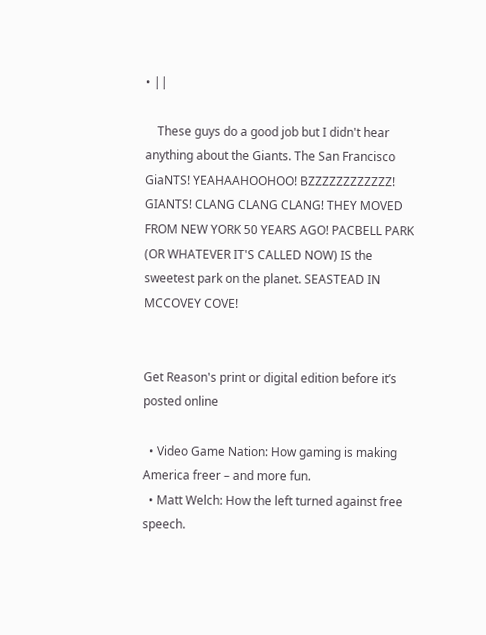• ||

    These guys do a good job but I didn't hear anything about the Giants. The San Francisco GiaNTS! YEAHAAHOOHOO! BZZZZZZZZZZZZ! GIANTS! CLANG CLANG CLANG! THEY MOVED FROM NEW YORK 50 YEARS AGO! PACBELL PARK (OR WHATEVER IT'S CALLED NOW) IS the sweetest park on the planet. SEASTEAD IN MCCOVEY COVE!


Get Reason's print or digital edition before it’s posted online

  • Video Game Nation: How gaming is making America freer – and more fun.
  • Matt Welch: How the left turned against free speech.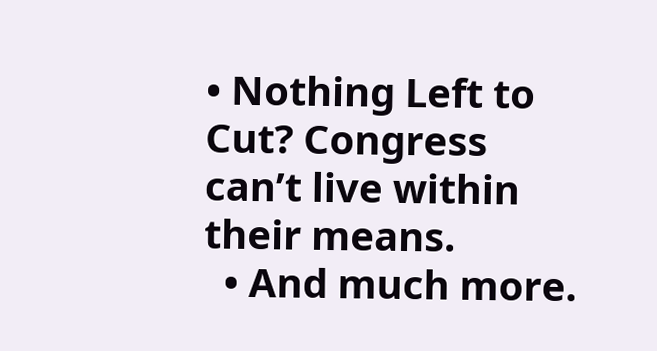• Nothing Left to Cut? Congress can’t live within their means.
  • And much more.